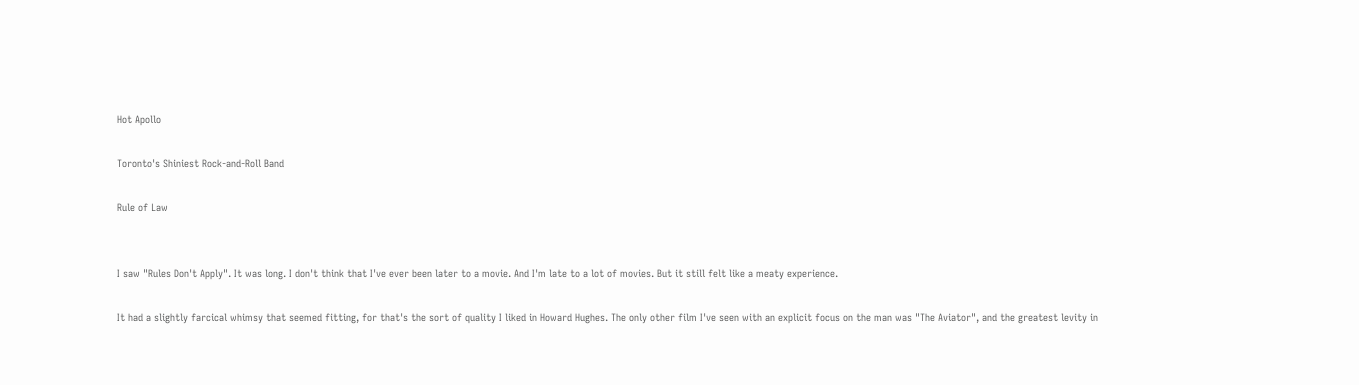Hot Apollo

Toronto's Shiniest Rock-and-Roll Band

Rule of Law


I saw "Rules Don't Apply". It was long. I don't think that I've ever been later to a movie. And I'm late to a lot of movies. But it still felt like a meaty experience.

It had a slightly farcical whimsy that seemed fitting, for that's the sort of quality I liked in Howard Hughes. The only other film I've seen with an explicit focus on the man was "The Aviator", and the greatest levity in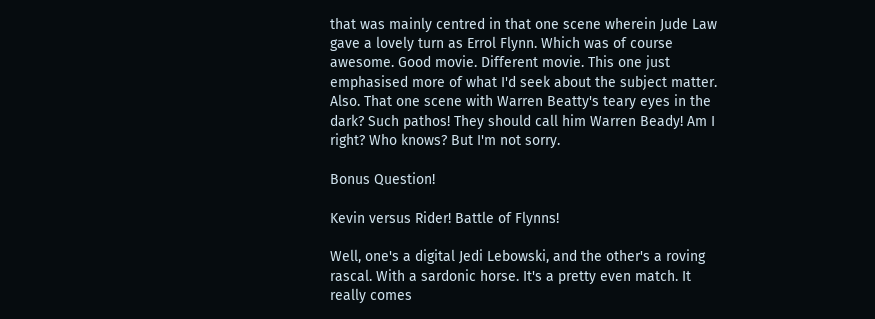that was mainly centred in that one scene wherein Jude Law gave a lovely turn as Errol Flynn. Which was of course awesome. Good movie. Different movie. This one just emphasised more of what I'd seek about the subject matter. Also. That one scene with Warren Beatty's teary eyes in the dark? Such pathos! They should call him Warren Beady! Am I right? Who knows? But I'm not sorry.

Bonus Question!

Kevin versus Rider! Battle of Flynns!

Well, one's a digital Jedi Lebowski, and the other's a roving rascal. With a sardonic horse. It's a pretty even match. It really comes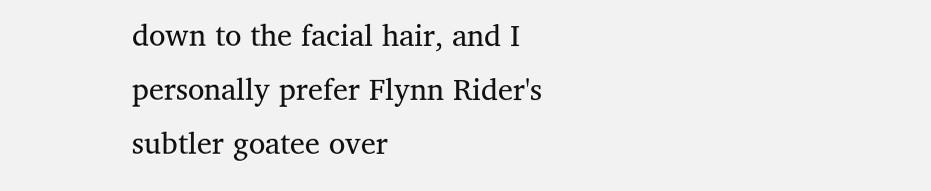down to the facial hair, and I personally prefer Flynn Rider's subtler goatee over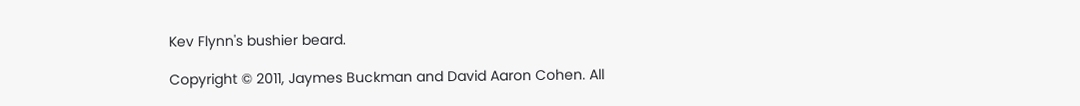Kev Flynn's bushier beard.

Copyright © 2011, Jaymes Buckman and David Aaron Cohen. All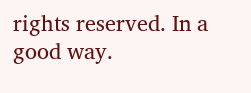rights reserved. In a good way.